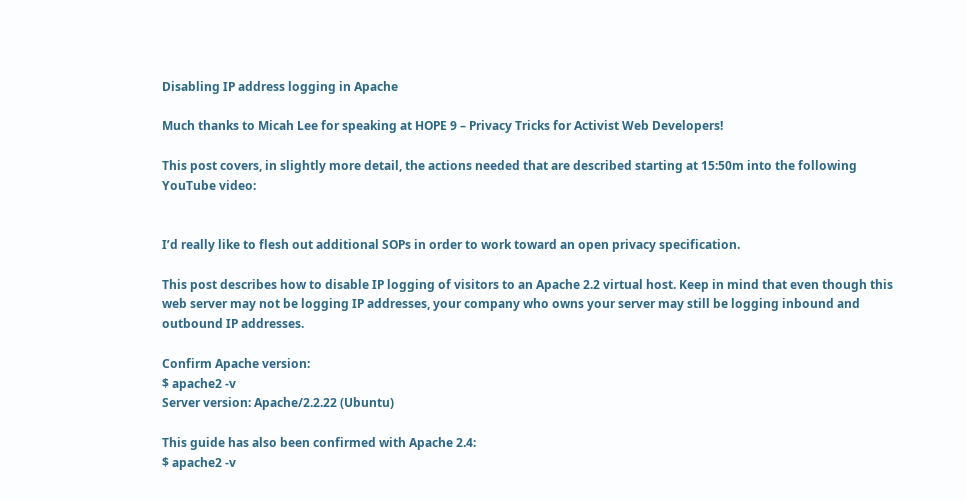Disabling IP address logging in Apache

Much thanks to Micah Lee for speaking at HOPE 9 – Privacy Tricks for Activist Web Developers!

This post covers, in slightly more detail, the actions needed that are described starting at 15:50m into the following YouTube video:


I’d really like to flesh out additional SOPs in order to work toward an open privacy specification.

This post describes how to disable IP logging of visitors to an Apache 2.2 virtual host. Keep in mind that even though this web server may not be logging IP addresses, your company who owns your server may still be logging inbound and outbound IP addresses.

Confirm Apache version:
$ apache2 -v
Server version: Apache/2.2.22 (Ubuntu)

This guide has also been confirmed with Apache 2.4:
$ apache2 -v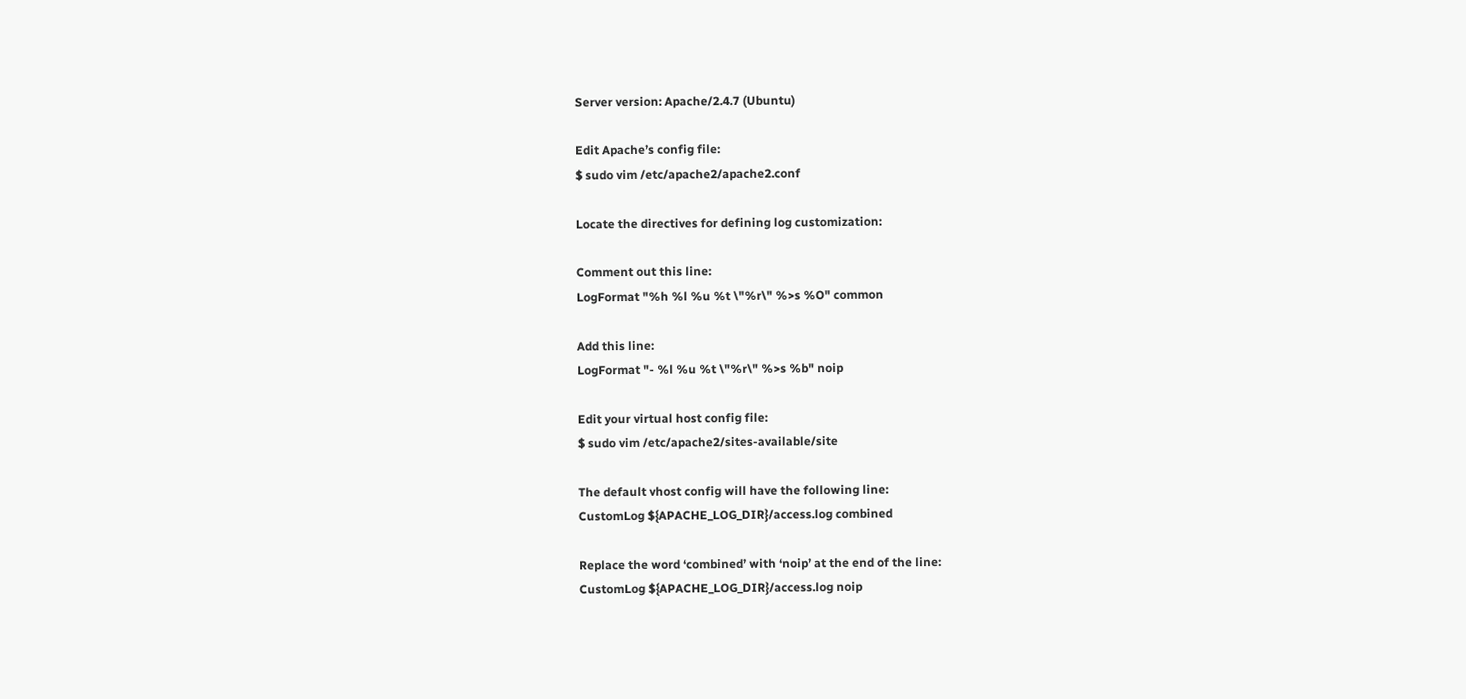Server version: Apache/2.4.7 (Ubuntu)

Edit Apache’s config file:
$ sudo vim /etc/apache2/apache2.conf

Locate the directives for defining log customization:

Comment out this line:
LogFormat "%h %l %u %t \"%r\" %>s %O" common

Add this line:
LogFormat "- %l %u %t \"%r\" %>s %b" noip

Edit your virtual host config file:
$ sudo vim /etc/apache2/sites-available/site

The default vhost config will have the following line:
CustomLog ${APACHE_LOG_DIR}/access.log combined

Replace the word ‘combined’ with ‘noip’ at the end of the line:
CustomLog ${APACHE_LOG_DIR}/access.log noip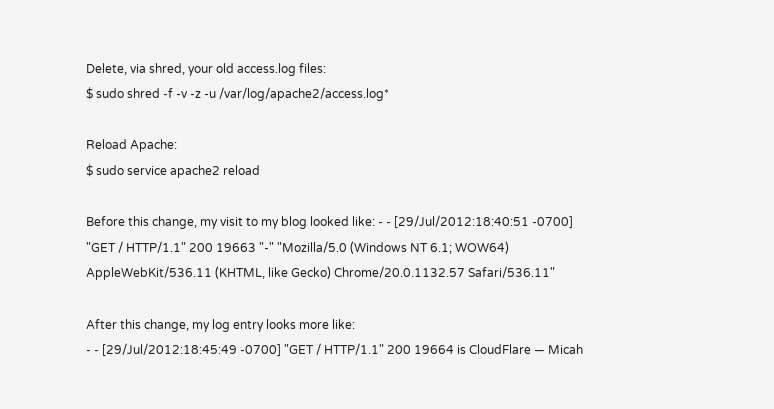Delete, via shred, your old access.log files:
$ sudo shred -f -v -z -u /var/log/apache2/access.log*

Reload Apache:
$ sudo service apache2 reload

Before this change, my visit to my blog looked like: - - [29/Jul/2012:18:40:51 -0700] "GET / HTTP/1.1" 200 19663 "-" "Mozilla/5.0 (Windows NT 6.1; WOW64) AppleWebKit/536.11 (KHTML, like Gecko) Chrome/20.0.1132.57 Safari/536.11"

After this change, my log entry looks more like:
- - [29/Jul/2012:18:45:49 -0700] "GET / HTTP/1.1" 200 19664 is CloudFlare — Micah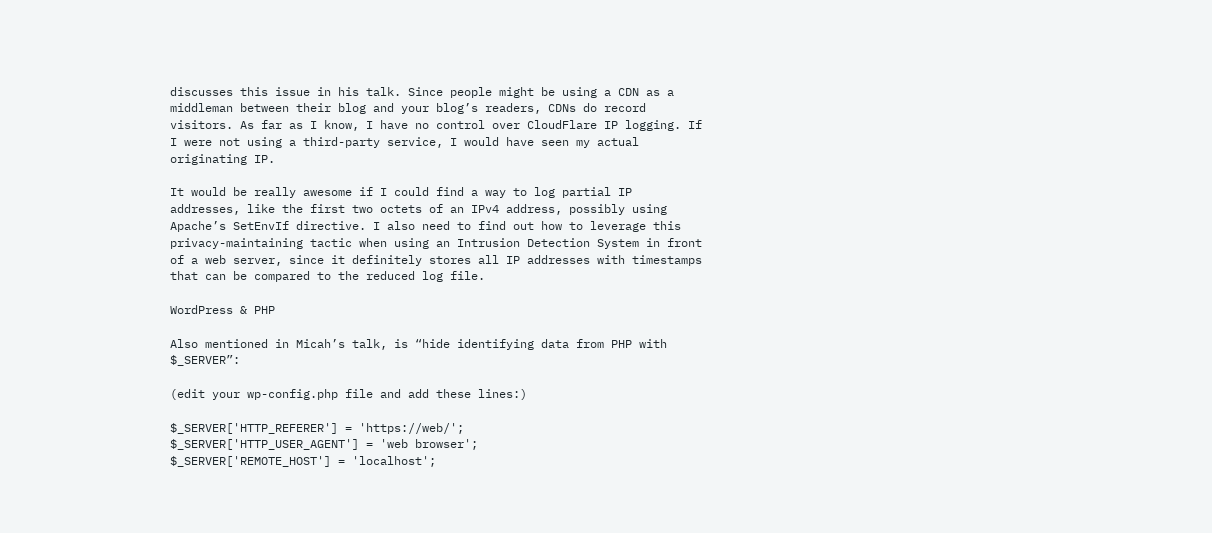discusses this issue in his talk. Since people might be using a CDN as a middleman between their blog and your blog’s readers, CDNs do record visitors. As far as I know, I have no control over CloudFlare IP logging. If I were not using a third-party service, I would have seen my actual originating IP.

It would be really awesome if I could find a way to log partial IP addresses, like the first two octets of an IPv4 address, possibly using Apache’s SetEnvIf directive. I also need to find out how to leverage this privacy-maintaining tactic when using an Intrusion Detection System in front of a web server, since it definitely stores all IP addresses with timestamps that can be compared to the reduced log file.

WordPress & PHP

Also mentioned in Micah’s talk, is “hide identifying data from PHP with $_SERVER”:

(edit your wp-config.php file and add these lines:)

$_SERVER['HTTP_REFERER'] = 'https://web/';
$_SERVER['HTTP_USER_AGENT'] = 'web browser';
$_SERVER['REMOTE_HOST'] = 'localhost';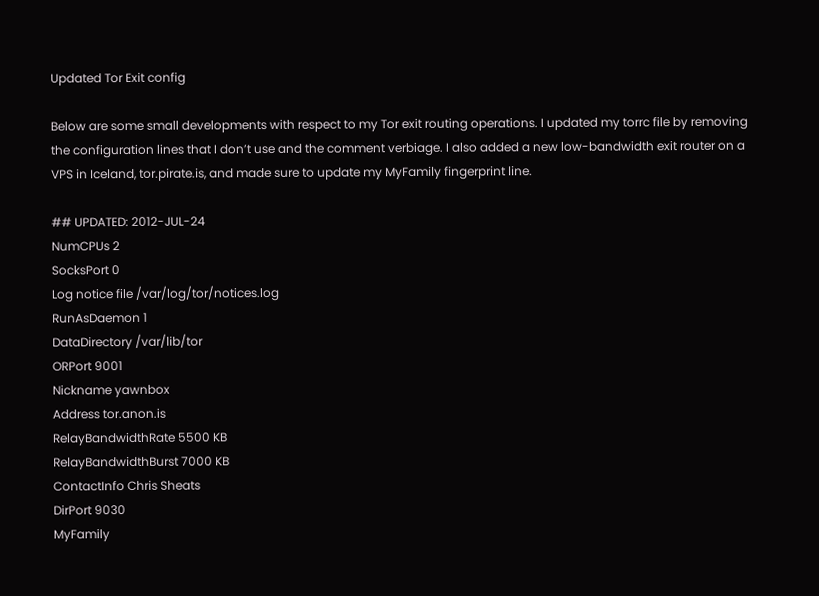Updated Tor Exit config

Below are some small developments with respect to my Tor exit routing operations. I updated my torrc file by removing the configuration lines that I don’t use and the comment verbiage. I also added a new low-bandwidth exit router on a VPS in Iceland, tor.pirate.is, and made sure to update my MyFamily fingerprint line.

## UPDATED: 2012-JUL-24
NumCPUs 2
SocksPort 0
Log notice file /var/log/tor/notices.log
RunAsDaemon 1
DataDirectory /var/lib/tor
ORPort 9001
Nickname yawnbox
Address tor.anon.is
RelayBandwidthRate 5500 KB
RelayBandwidthBurst 7000 KB
ContactInfo Chris Sheats
DirPort 9030
MyFamily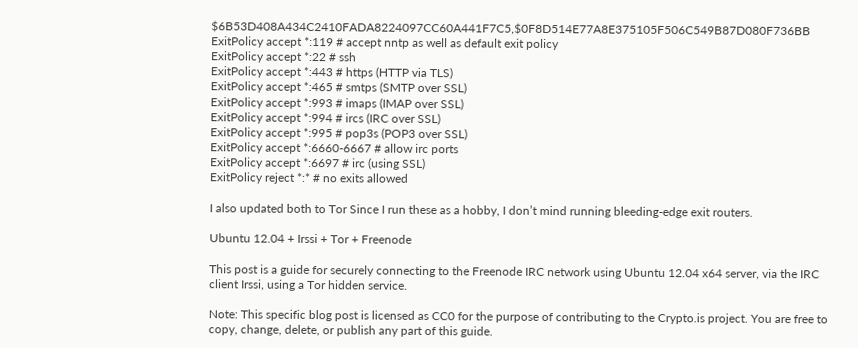$6B53D408A434C2410FADA8224097CC60A441F7C5,$0F8D514E77A8E375105F506C549B87D080F736BB
ExitPolicy accept *:119 # accept nntp as well as default exit policy
ExitPolicy accept *:22 # ssh
ExitPolicy accept *:443 # https (HTTP via TLS)
ExitPolicy accept *:465 # smtps (SMTP over SSL)
ExitPolicy accept *:993 # imaps (IMAP over SSL)
ExitPolicy accept *:994 # ircs (IRC over SSL)
ExitPolicy accept *:995 # pop3s (POP3 over SSL)
ExitPolicy accept *:6660-6667 # allow irc ports
ExitPolicy accept *:6697 # irc (using SSL)
ExitPolicy reject *:* # no exits allowed

I also updated both to Tor Since I run these as a hobby, I don’t mind running bleeding-edge exit routers.

Ubuntu 12.04 + Irssi + Tor + Freenode

This post is a guide for securely connecting to the Freenode IRC network using Ubuntu 12.04 x64 server, via the IRC client Irssi, using a Tor hidden service.

Note: This specific blog post is licensed as CC0 for the purpose of contributing to the Crypto.is project. You are free to copy, change, delete, or publish any part of this guide.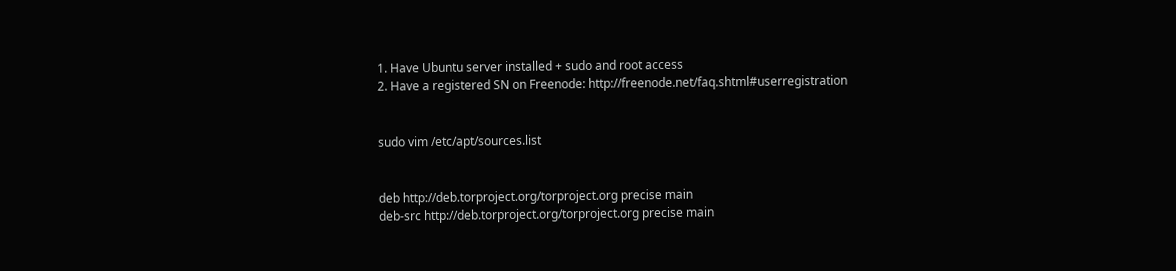1. Have Ubuntu server installed + sudo and root access
2. Have a registered SN on Freenode: http://freenode.net/faq.shtml#userregistration


sudo vim /etc/apt/sources.list


deb http://deb.torproject.org/torproject.org precise main
deb-src http://deb.torproject.org/torproject.org precise main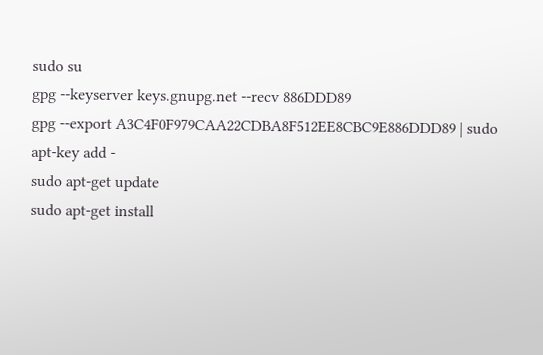sudo su
gpg --keyserver keys.gnupg.net --recv 886DDD89
gpg --export A3C4F0F979CAA22CDBA8F512EE8CBC9E886DDD89 | sudo apt-key add -
sudo apt-get update
sudo apt-get install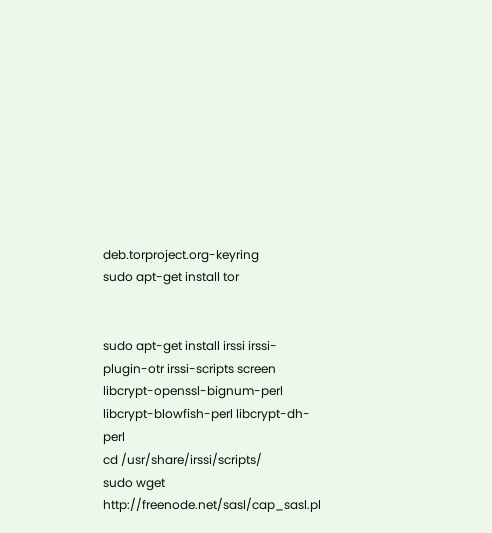deb.torproject.org-keyring
sudo apt-get install tor


sudo apt-get install irssi irssi-plugin-otr irssi-scripts screen libcrypt-openssl-bignum-perl libcrypt-blowfish-perl libcrypt-dh-perl
cd /usr/share/irssi/scripts/
sudo wget http://freenode.net/sasl/cap_sasl.pl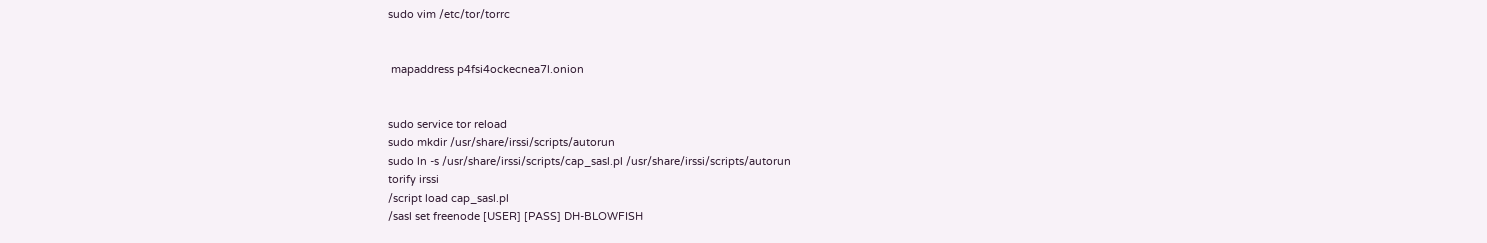sudo vim /etc/tor/torrc


 mapaddress p4fsi4ockecnea7l.onion


sudo service tor reload
sudo mkdir /usr/share/irssi/scripts/autorun
sudo ln -s /usr/share/irssi/scripts/cap_sasl.pl /usr/share/irssi/scripts/autorun
torify irssi
/script load cap_sasl.pl
/sasl set freenode [USER] [PASS] DH-BLOWFISH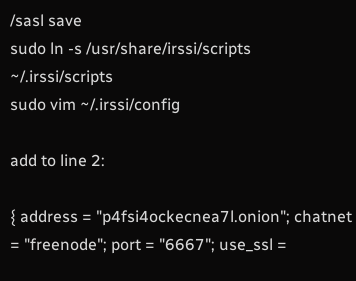/sasl save
sudo ln -s /usr/share/irssi/scripts ~/.irssi/scripts
sudo vim ~/.irssi/config

add to line 2:

{ address = "p4fsi4ockecnea7l.onion"; chatnet = "freenode"; port = "6667"; use_ssl =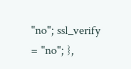"no"; ssl_verify = "no"; },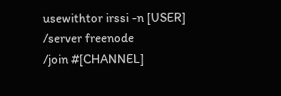usewithtor irssi -n [USER]
/server freenode
/join #[CHANNEL]